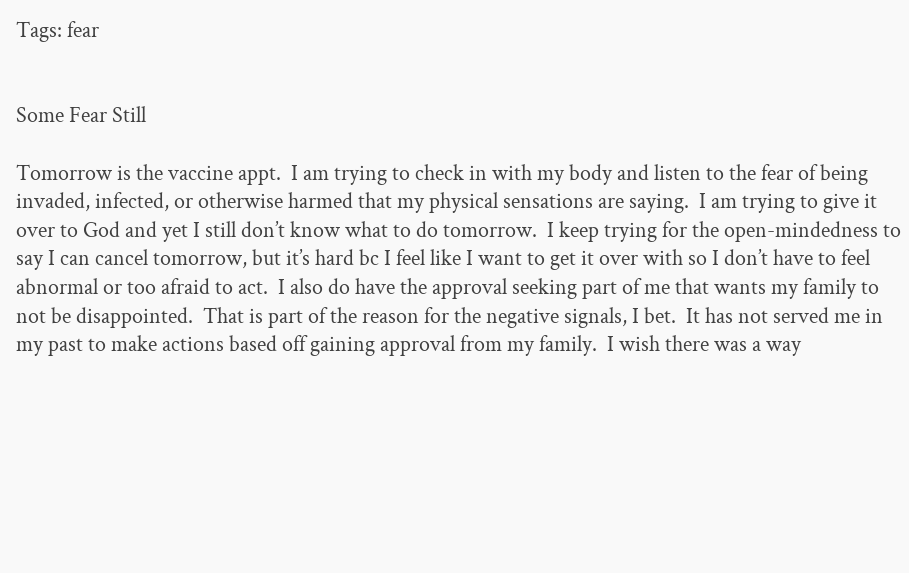Tags: fear


Some Fear Still

Tomorrow is the vaccine appt.  I am trying to check in with my body and listen to the fear of being invaded, infected, or otherwise harmed that my physical sensations are saying.  I am trying to give it over to God and yet I still don’t know what to do tomorrow.  I keep trying for the open-mindedness to say I can cancel tomorrow, but it’s hard bc I feel like I want to get it over with so I don’t have to feel abnormal or too afraid to act.  I also do have the approval seeking part of me that wants my family to not be disappointed.  That is part of the reason for the negative signals, I bet.  It has not served me in my past to make actions based off gaining approval from my family.  I wish there was a way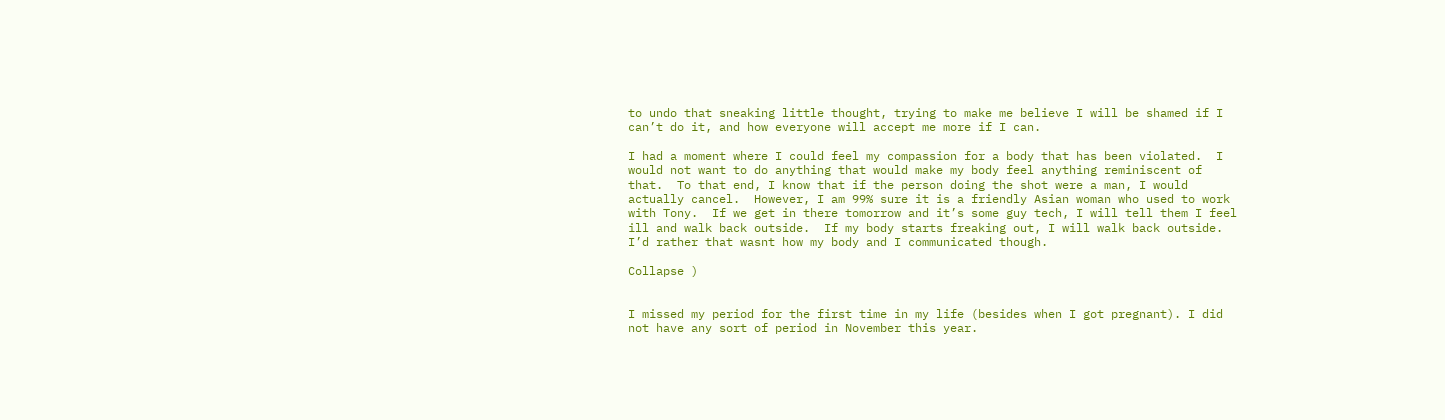to undo that sneaking little thought, trying to make me believe I will be shamed if I can’t do it, and how everyone will accept me more if I can.

I had a moment where I could feel my compassion for a body that has been violated.  I would not want to do anything that would make my body feel anything reminiscent of that.  To that end, I know that if the person doing the shot were a man, I would actually cancel.  However, I am 99% sure it is a friendly Asian woman who used to work with Tony.  If we get in there tomorrow and it’s some guy tech, I will tell them I feel ill and walk back outside.  If my body starts freaking out, I will walk back outside.  I’d rather that wasnt how my body and I communicated though.

Collapse )


I missed my period for the first time in my life (besides when I got pregnant). I did not have any sort of period in November this year.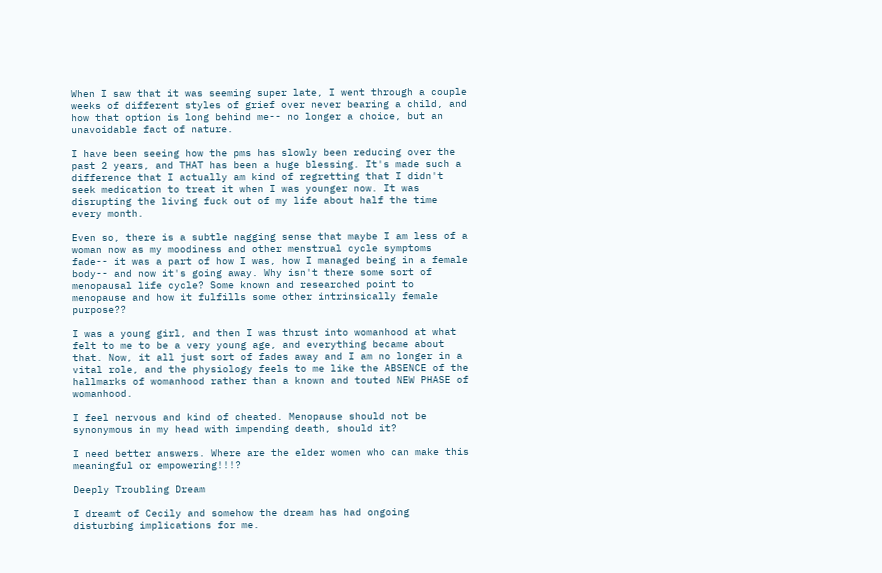When I saw that it was seeming super late, I went through a couple weeks of different styles of grief over never bearing a child, and how that option is long behind me-- no longer a choice, but an unavoidable fact of nature.

I have been seeing how the pms has slowly been reducing over the past 2 years, and THAT has been a huge blessing. It's made such a difference that I actually am kind of regretting that I didn't seek medication to treat it when I was younger now. It was disrupting the living fuck out of my life about half the time every month.

Even so, there is a subtle nagging sense that maybe I am less of a woman now as my moodiness and other menstrual cycle symptoms fade-- it was a part of how I was, how I managed being in a female body-- and now it's going away. Why isn't there some sort of menopausal life cycle? Some known and researched point to menopause and how it fulfills some other intrinsically female purpose??

I was a young girl, and then I was thrust into womanhood at what felt to me to be a very young age, and everything became about that. Now, it all just sort of fades away and I am no longer in a vital role, and the physiology feels to me like the ABSENCE of the hallmarks of womanhood rather than a known and touted NEW PHASE of womanhood.

I feel nervous and kind of cheated. Menopause should not be synonymous in my head with impending death, should it?

I need better answers. Where are the elder women who can make this meaningful or empowering!!!?

Deeply Troubling Dream

I dreamt of Cecily and somehow the dream has had ongoing disturbing implications for me.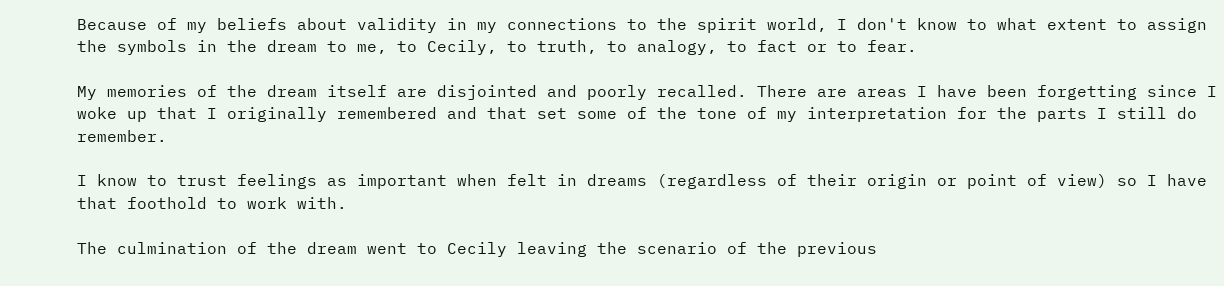Because of my beliefs about validity in my connections to the spirit world, I don't know to what extent to assign the symbols in the dream to me, to Cecily, to truth, to analogy, to fact or to fear.

My memories of the dream itself are disjointed and poorly recalled. There are areas I have been forgetting since I woke up that I originally remembered and that set some of the tone of my interpretation for the parts I still do remember.

I know to trust feelings as important when felt in dreams (regardless of their origin or point of view) so I have that foothold to work with.

The culmination of the dream went to Cecily leaving the scenario of the previous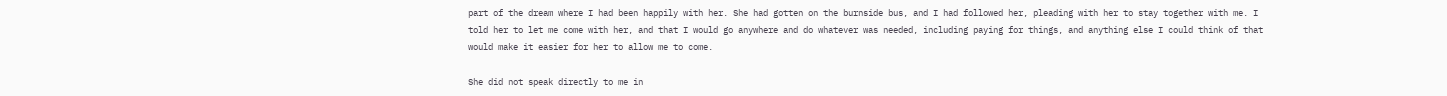part of the dream where I had been happily with her. She had gotten on the burnside bus, and I had followed her, pleading with her to stay together with me. I told her to let me come with her, and that I would go anywhere and do whatever was needed, including paying for things, and anything else I could think of that would make it easier for her to allow me to come.

She did not speak directly to me in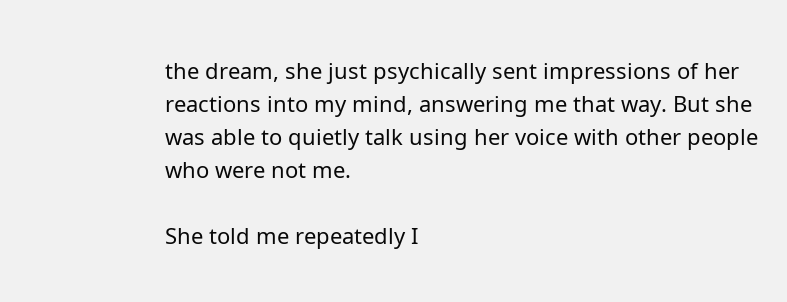the dream, she just psychically sent impressions of her reactions into my mind, answering me that way. But she was able to quietly talk using her voice with other people who were not me.

She told me repeatedly I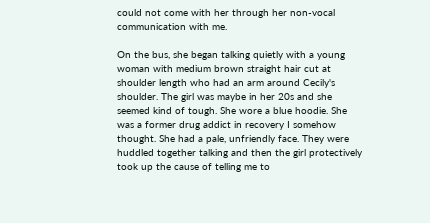could not come with her through her non-vocal communication with me.

On the bus, she began talking quietly with a young woman with medium brown straight hair cut at shoulder length who had an arm around Cecily's shoulder. The girl was maybe in her 20s and she seemed kind of tough. She wore a blue hoodie. She was a former drug addict in recovery I somehow thought. She had a pale, unfriendly face. They were huddled together talking and then the girl protectively took up the cause of telling me to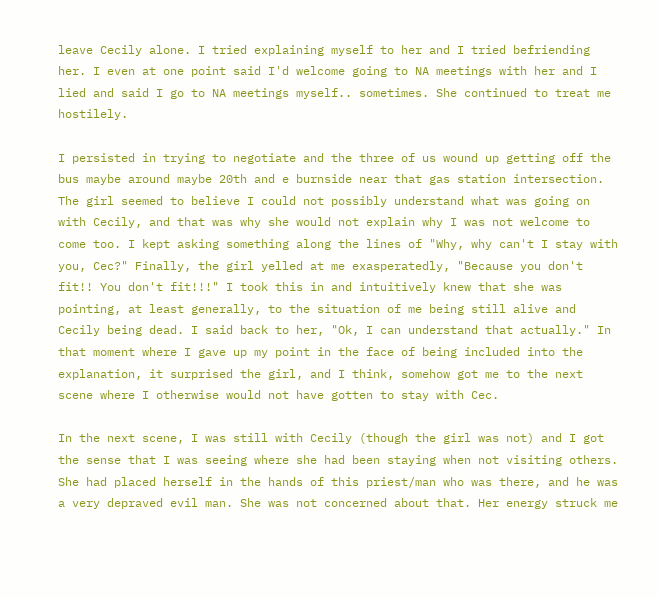leave Cecily alone. I tried explaining myself to her and I tried befriending her. I even at one point said I'd welcome going to NA meetings with her and I lied and said I go to NA meetings myself.. sometimes. She continued to treat me hostilely.

I persisted in trying to negotiate and the three of us wound up getting off the bus maybe around maybe 20th and e burnside near that gas station intersection. The girl seemed to believe I could not possibly understand what was going on with Cecily, and that was why she would not explain why I was not welcome to come too. I kept asking something along the lines of "Why, why can't I stay with you, Cec?" Finally, the girl yelled at me exasperatedly, "Because you don't fit!! You don't fit!!!" I took this in and intuitively knew that she was pointing, at least generally, to the situation of me being still alive and Cecily being dead. I said back to her, "Ok, I can understand that actually." In that moment where I gave up my point in the face of being included into the explanation, it surprised the girl, and I think, somehow got me to the next scene where I otherwise would not have gotten to stay with Cec.

In the next scene, I was still with Cecily (though the girl was not) and I got the sense that I was seeing where she had been staying when not visiting others. She had placed herself in the hands of this priest/man who was there, and he was a very depraved evil man. She was not concerned about that. Her energy struck me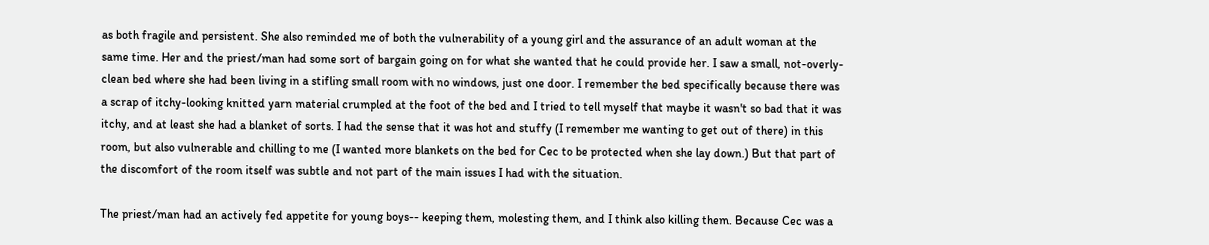as both fragile and persistent. She also reminded me of both the vulnerability of a young girl and the assurance of an adult woman at the same time. Her and the priest/man had some sort of bargain going on for what she wanted that he could provide her. I saw a small, not-overly-clean bed where she had been living in a stifling small room with no windows, just one door. I remember the bed specifically because there was a scrap of itchy-looking knitted yarn material crumpled at the foot of the bed and I tried to tell myself that maybe it wasn't so bad that it was itchy, and at least she had a blanket of sorts. I had the sense that it was hot and stuffy (I remember me wanting to get out of there) in this room, but also vulnerable and chilling to me (I wanted more blankets on the bed for Cec to be protected when she lay down.) But that part of the discomfort of the room itself was subtle and not part of the main issues I had with the situation.

The priest/man had an actively fed appetite for young boys-- keeping them, molesting them, and I think also killing them. Because Cec was a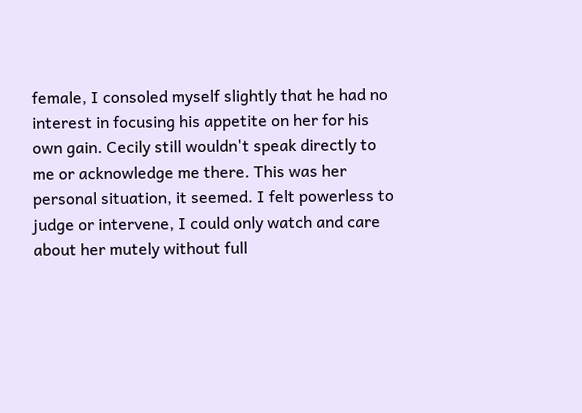female, I consoled myself slightly that he had no interest in focusing his appetite on her for his own gain. Cecily still wouldn't speak directly to me or acknowledge me there. This was her personal situation, it seemed. I felt powerless to judge or intervene, I could only watch and care about her mutely without full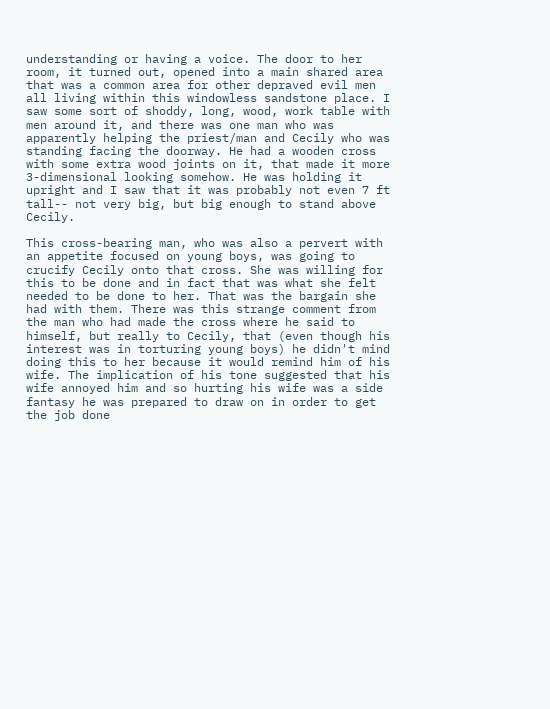understanding or having a voice. The door to her room, it turned out, opened into a main shared area that was a common area for other depraved evil men all living within this windowless sandstone place. I saw some sort of shoddy, long, wood, work table with men around it, and there was one man who was apparently helping the priest/man and Cecily who was standing facing the doorway. He had a wooden cross with some extra wood joints on it, that made it more 3-dimensional looking somehow. He was holding it upright and I saw that it was probably not even 7 ft tall-- not very big, but big enough to stand above Cecily.

This cross-bearing man, who was also a pervert with an appetite focused on young boys, was going to crucify Cecily onto that cross. She was willing for this to be done and in fact that was what she felt needed to be done to her. That was the bargain she had with them. There was this strange comment from the man who had made the cross where he said to himself, but really to Cecily, that (even though his interest was in torturing young boys) he didn't mind doing this to her because it would remind him of his wife. The implication of his tone suggested that his wife annoyed him and so hurting his wife was a side fantasy he was prepared to draw on in order to get the job done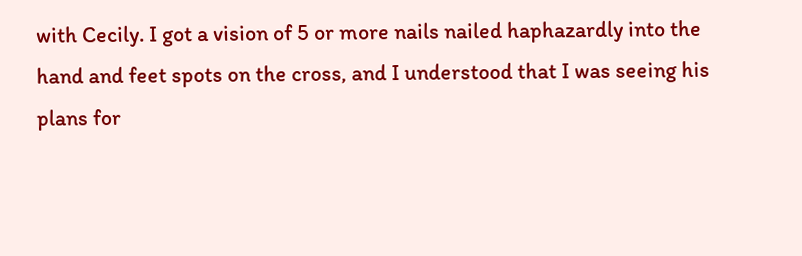with Cecily. I got a vision of 5 or more nails nailed haphazardly into the hand and feet spots on the cross, and I understood that I was seeing his plans for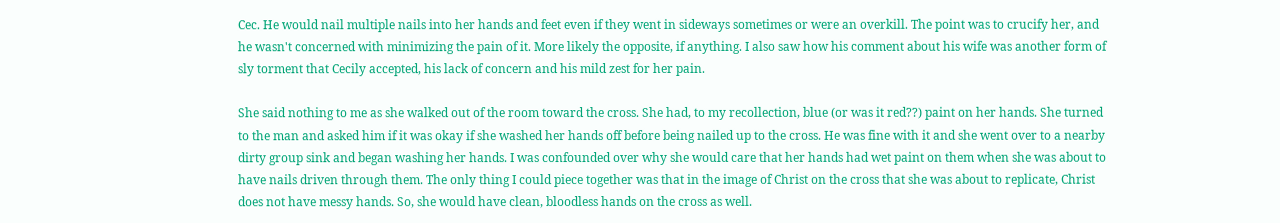Cec. He would nail multiple nails into her hands and feet even if they went in sideways sometimes or were an overkill. The point was to crucify her, and he wasn't concerned with minimizing the pain of it. More likely the opposite, if anything. I also saw how his comment about his wife was another form of sly torment that Cecily accepted, his lack of concern and his mild zest for her pain.

She said nothing to me as she walked out of the room toward the cross. She had, to my recollection, blue (or was it red??) paint on her hands. She turned to the man and asked him if it was okay if she washed her hands off before being nailed up to the cross. He was fine with it and she went over to a nearby dirty group sink and began washing her hands. I was confounded over why she would care that her hands had wet paint on them when she was about to have nails driven through them. The only thing I could piece together was that in the image of Christ on the cross that she was about to replicate, Christ does not have messy hands. So, she would have clean, bloodless hands on the cross as well.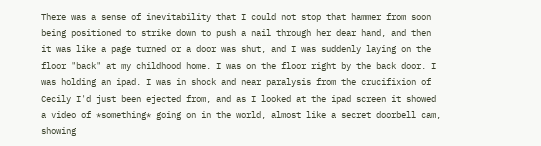There was a sense of inevitability that I could not stop that hammer from soon being positioned to strike down to push a nail through her dear hand, and then it was like a page turned or a door was shut, and I was suddenly laying on the floor "back" at my childhood home. I was on the floor right by the back door. I was holding an ipad. I was in shock and near paralysis from the crucifixion of Cecily I'd just been ejected from, and as I looked at the ipad screen it showed a video of *something* going on in the world, almost like a secret doorbell cam, showing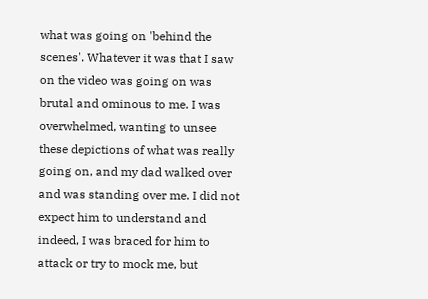what was going on 'behind the scenes'. Whatever it was that I saw on the video was going on was brutal and ominous to me. I was overwhelmed, wanting to unsee these depictions of what was really going on, and my dad walked over and was standing over me. I did not expect him to understand and indeed, I was braced for him to attack or try to mock me, but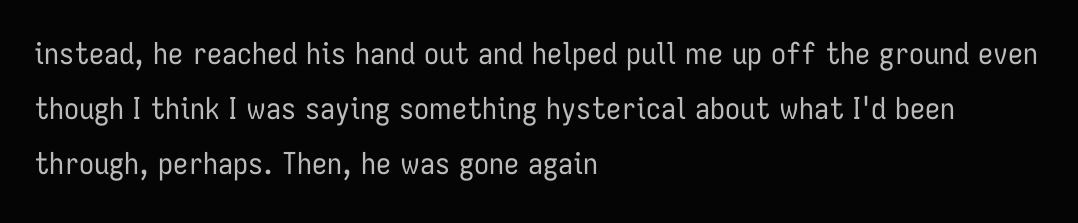instead, he reached his hand out and helped pull me up off the ground even though I think I was saying something hysterical about what I'd been through, perhaps. Then, he was gone again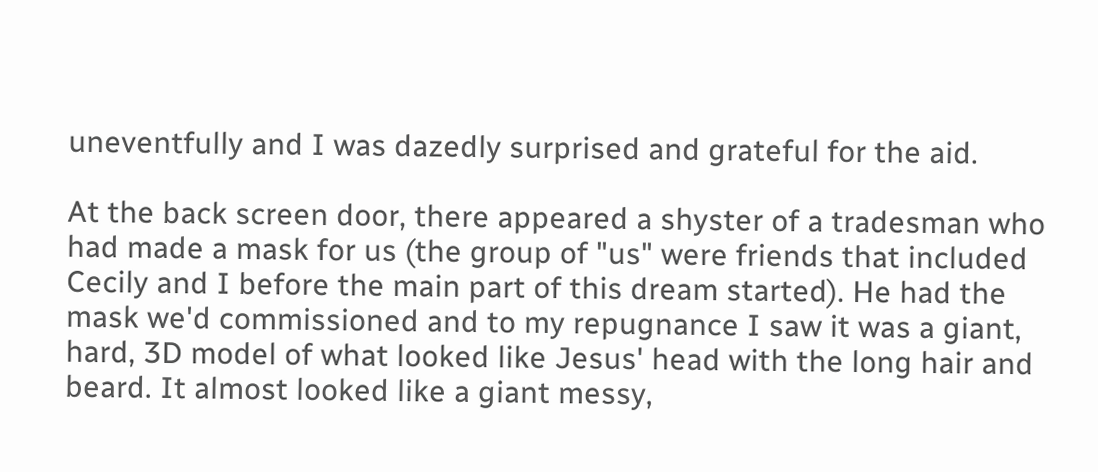uneventfully and I was dazedly surprised and grateful for the aid.

At the back screen door, there appeared a shyster of a tradesman who had made a mask for us (the group of "us" were friends that included Cecily and I before the main part of this dream started). He had the mask we'd commissioned and to my repugnance I saw it was a giant, hard, 3D model of what looked like Jesus' head with the long hair and beard. It almost looked like a giant messy,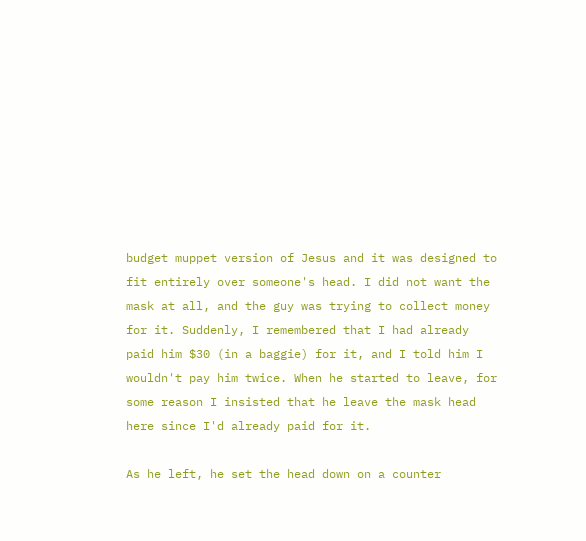budget muppet version of Jesus and it was designed to fit entirely over someone's head. I did not want the mask at all, and the guy was trying to collect money for it. Suddenly, I remembered that I had already paid him $30 (in a baggie) for it, and I told him I wouldn't pay him twice. When he started to leave, for some reason I insisted that he leave the mask head here since I'd already paid for it.

As he left, he set the head down on a counter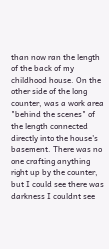than now ran the length of the back of my childhood house. On the other side of the long counter, was a work area "behind the scenes" of the length connected directly into the house's basement. There was no one crafting anything right up by the counter, but I could see there was darkness I couldnt see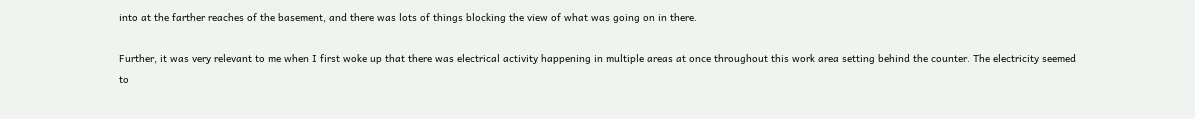into at the farther reaches of the basement, and there was lots of things blocking the view of what was going on in there.

Further, it was very relevant to me when I first woke up that there was electrical activity happening in multiple areas at once throughout this work area setting behind the counter. The electricity seemed to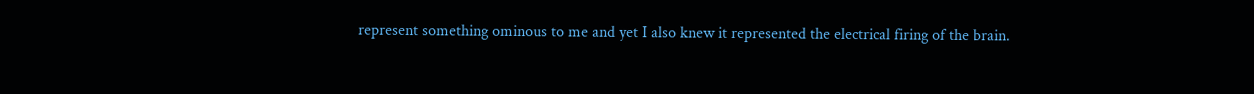represent something ominous to me and yet I also knew it represented the electrical firing of the brain.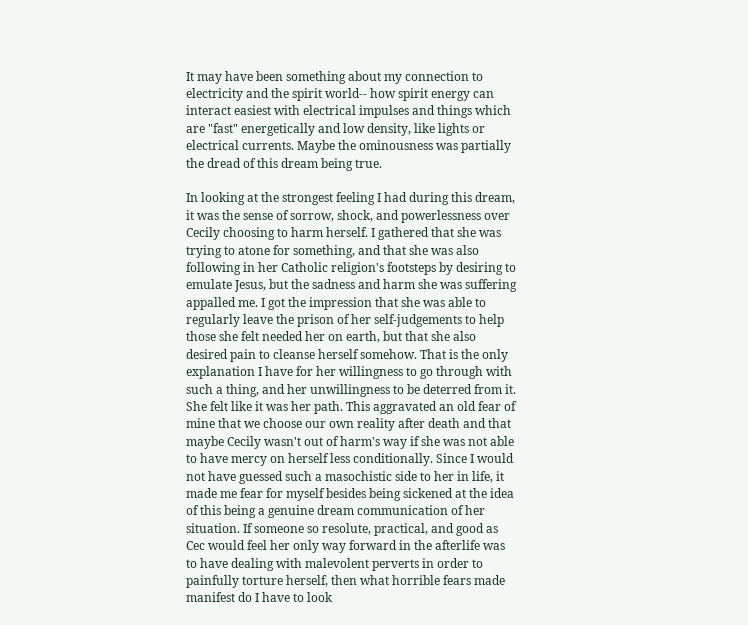It may have been something about my connection to electricity and the spirit world-- how spirit energy can interact easiest with electrical impulses and things which are "fast" energetically and low density, like lights or electrical currents. Maybe the ominousness was partially the dread of this dream being true.

In looking at the strongest feeling I had during this dream, it was the sense of sorrow, shock, and powerlessness over Cecily choosing to harm herself. I gathered that she was trying to atone for something, and that she was also following in her Catholic religion's footsteps by desiring to emulate Jesus, but the sadness and harm she was suffering appalled me. I got the impression that she was able to regularly leave the prison of her self-judgements to help those she felt needed her on earth, but that she also desired pain to cleanse herself somehow. That is the only explanation I have for her willingness to go through with such a thing, and her unwillingness to be deterred from it. She felt like it was her path. This aggravated an old fear of mine that we choose our own reality after death and that maybe Cecily wasn't out of harm's way if she was not able to have mercy on herself less conditionally. Since I would not have guessed such a masochistic side to her in life, it made me fear for myself besides being sickened at the idea of this being a genuine dream communication of her situation. If someone so resolute, practical, and good as Cec would feel her only way forward in the afterlife was to have dealing with malevolent perverts in order to painfully torture herself, then what horrible fears made manifest do I have to look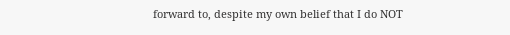forward to, despite my own belief that I do NOT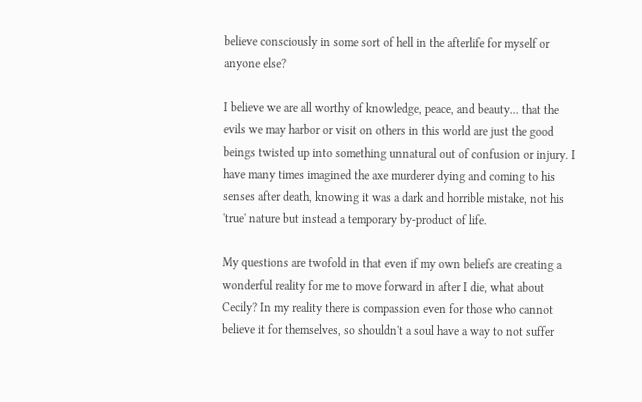believe consciously in some sort of hell in the afterlife for myself or anyone else?

I believe we are all worthy of knowledge, peace, and beauty... that the evils we may harbor or visit on others in this world are just the good beings twisted up into something unnatural out of confusion or injury. I have many times imagined the axe murderer dying and coming to his senses after death, knowing it was a dark and horrible mistake, not his 'true' nature but instead a temporary by-product of life.

My questions are twofold in that even if my own beliefs are creating a wonderful reality for me to move forward in after I die, what about Cecily? In my reality there is compassion even for those who cannot believe it for themselves, so shouldn't a soul have a way to not suffer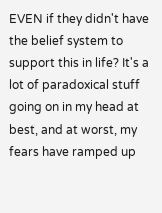EVEN if they didn't have the belief system to support this in life? It's a lot of paradoxical stuff going on in my head at best, and at worst, my fears have ramped up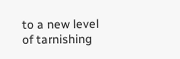to a new level of tarnishing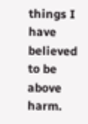things I have believed to be above harm.